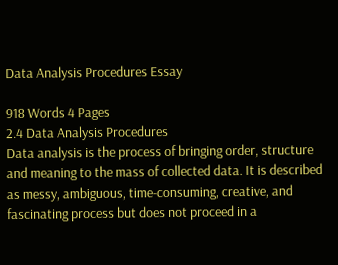Data Analysis Procedures Essay

918 Words 4 Pages
2.4 Data Analysis Procedures
Data analysis is the process of bringing order, structure and meaning to the mass of collected data. It is described as messy, ambiguous, time-consuming, creative, and fascinating process but does not proceed in a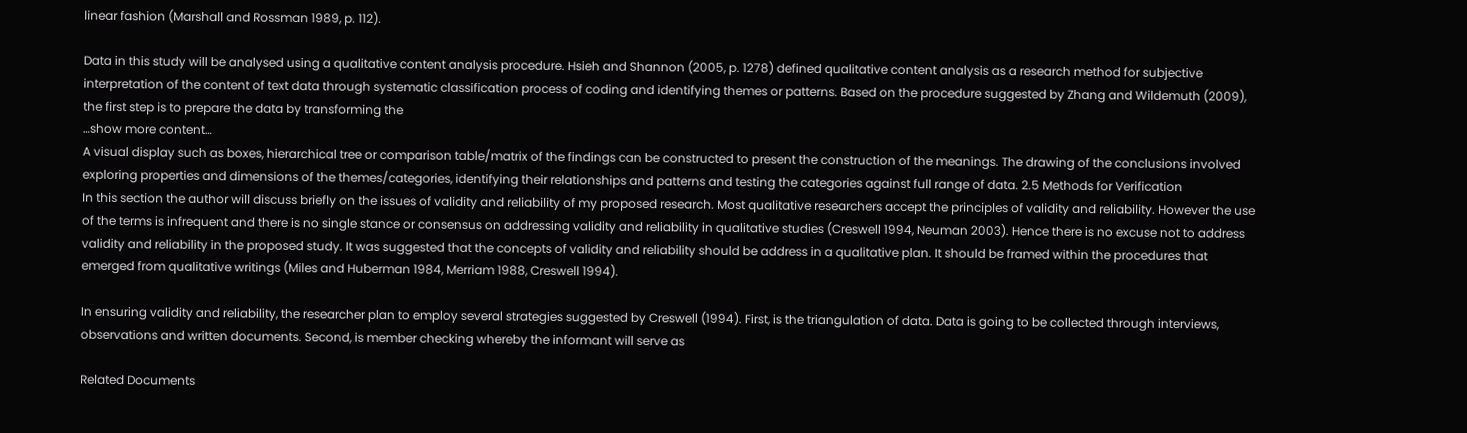linear fashion (Marshall and Rossman 1989, p. 112).

Data in this study will be analysed using a qualitative content analysis procedure. Hsieh and Shannon (2005, p. 1278) defined qualitative content analysis as a research method for subjective interpretation of the content of text data through systematic classification process of coding and identifying themes or patterns. Based on the procedure suggested by Zhang and Wildemuth (2009), the first step is to prepare the data by transforming the
…show more content…
A visual display such as boxes, hierarchical tree or comparison table/matrix of the findings can be constructed to present the construction of the meanings. The drawing of the conclusions involved exploring properties and dimensions of the themes/categories, identifying their relationships and patterns and testing the categories against full range of data. 2.5 Methods for Verification
In this section the author will discuss briefly on the issues of validity and reliability of my proposed research. Most qualitative researchers accept the principles of validity and reliability. However the use of the terms is infrequent and there is no single stance or consensus on addressing validity and reliability in qualitative studies (Creswell 1994, Neuman 2003). Hence there is no excuse not to address validity and reliability in the proposed study. It was suggested that the concepts of validity and reliability should be address in a qualitative plan. It should be framed within the procedures that emerged from qualitative writings (Miles and Huberman 1984, Merriam 1988, Creswell 1994).

In ensuring validity and reliability, the researcher plan to employ several strategies suggested by Creswell (1994). First, is the triangulation of data. Data is going to be collected through interviews, observations and written documents. Second, is member checking whereby the informant will serve as

Related Documents